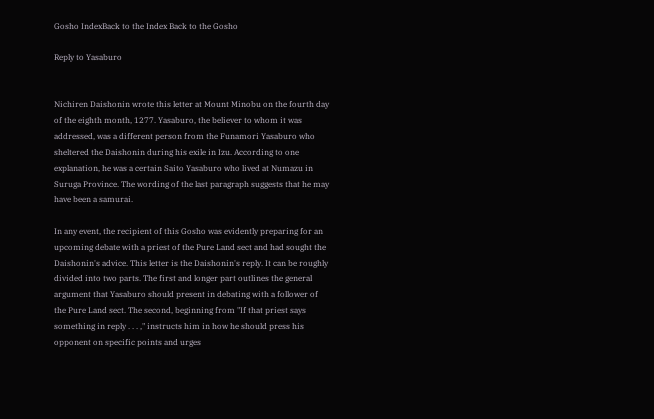Gosho IndexBack to the Index Back to the Gosho

Reply to Yasaburo


Nichiren Daishonin wrote this letter at Mount Minobu on the fourth day of the eighth month, 1277. Yasaburo, the believer to whom it was addressed, was a different person from the Funamori Yasaburo who sheltered the Daishonin during his exile in Izu. According to one explanation, he was a certain Saito Yasaburo who lived at Numazu in Suruga Province. The wording of the last paragraph suggests that he may have been a samurai.

In any event, the recipient of this Gosho was evidently preparing for an upcoming debate with a priest of the Pure Land sect and had sought the Daishonin's advice. This letter is the Daishonin's reply. It can be roughly divided into two parts. The first and longer part outlines the general argument that Yasaburo should present in debating with a follower of the Pure Land sect. The second, beginning from "If that priest says something in reply . . . ," instructs him in how he should press his opponent on specific points and urges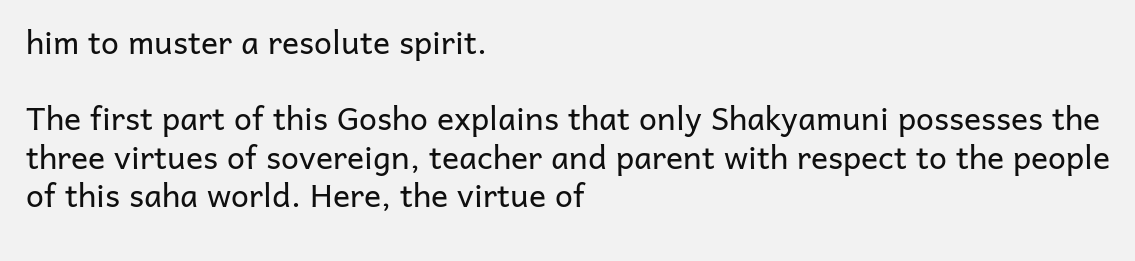him to muster a resolute spirit.

The first part of this Gosho explains that only Shakyamuni possesses the three virtues of sovereign, teacher and parent with respect to the people of this saha world. Here, the virtue of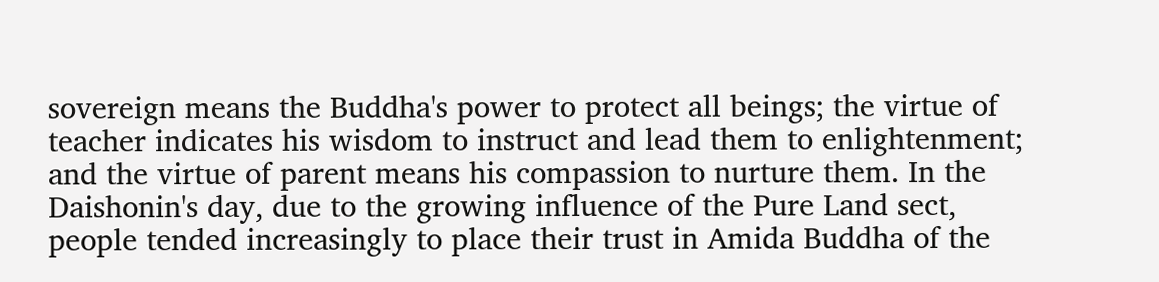sovereign means the Buddha's power to protect all beings; the virtue of teacher indicates his wisdom to instruct and lead them to enlightenment; and the virtue of parent means his compassion to nurture them. In the Daishonin's day, due to the growing influence of the Pure Land sect, people tended increasingly to place their trust in Amida Buddha of the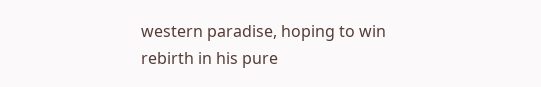western paradise, hoping to win rebirth in his pure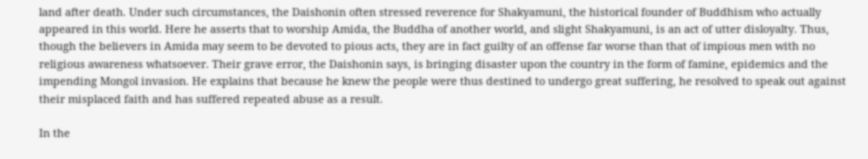land after death. Under such circumstances, the Daishonin often stressed reverence for Shakyamuni, the historical founder of Buddhism who actually appeared in this world. Here he asserts that to worship Amida, the Buddha of another world, and slight Shakyamuni, is an act of utter disloyalty. Thus, though the believers in Amida may seem to be devoted to pious acts, they are in fact guilty of an offense far worse than that of impious men with no religious awareness whatsoever. Their grave error, the Daishonin says, is bringing disaster upon the country in the form of famine, epidemics and the impending Mongol invasion. He explains that because he knew the people were thus destined to undergo great suffering, he resolved to speak out against their misplaced faith and has suffered repeated abuse as a result.

In the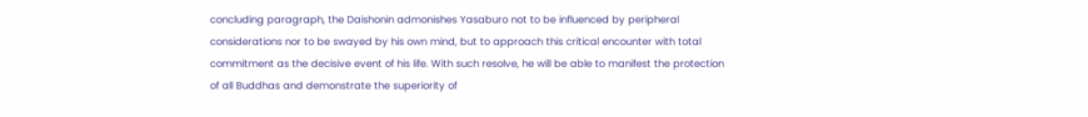concluding paragraph, the Daishonin admonishes Yasaburo not to be influenced by peripheral considerations nor to be swayed by his own mind, but to approach this critical encounter with total commitment as the decisive event of his life. With such resolve, he will be able to manifest the protection of all Buddhas and demonstrate the superiority of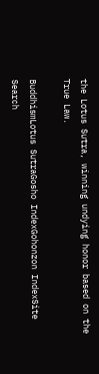the Lotus Sutra, winning undying honor based on the True Law.

BuddhismLotus SutraGosho IndexGohonzon IndexSite Search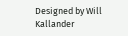Designed by Will Kallander